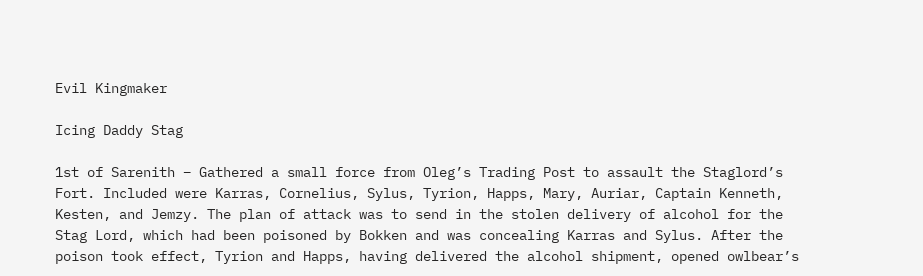Evil Kingmaker

Icing Daddy Stag

1st of Sarenith – Gathered a small force from Oleg’s Trading Post to assault the Staglord’s Fort. Included were Karras, Cornelius, Sylus, Tyrion, Happs, Mary, Auriar, Captain Kenneth, Kesten, and Jemzy. The plan of attack was to send in the stolen delivery of alcohol for the Stag Lord, which had been poisoned by Bokken and was concealing Karras and Sylus. After the poison took effect, Tyrion and Happs, having delivered the alcohol shipment, opened owlbear’s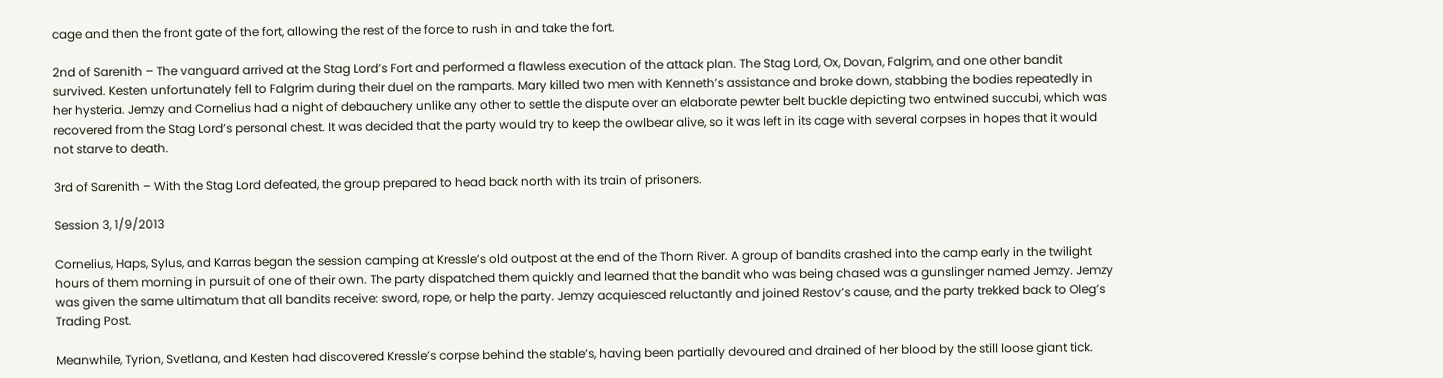cage and then the front gate of the fort, allowing the rest of the force to rush in and take the fort.

2nd of Sarenith – The vanguard arrived at the Stag Lord’s Fort and performed a flawless execution of the attack plan. The Stag Lord, Ox, Dovan, Falgrim, and one other bandit survived. Kesten unfortunately fell to Falgrim during their duel on the ramparts. Mary killed two men with Kenneth’s assistance and broke down, stabbing the bodies repeatedly in her hysteria. Jemzy and Cornelius had a night of debauchery unlike any other to settle the dispute over an elaborate pewter belt buckle depicting two entwined succubi, which was recovered from the Stag Lord’s personal chest. It was decided that the party would try to keep the owlbear alive, so it was left in its cage with several corpses in hopes that it would not starve to death.

3rd of Sarenith – With the Stag Lord defeated, the group prepared to head back north with its train of prisoners.

Session 3, 1/9/2013

Cornelius, Haps, Sylus, and Karras began the session camping at Kressle’s old outpost at the end of the Thorn River. A group of bandits crashed into the camp early in the twilight hours of them morning in pursuit of one of their own. The party dispatched them quickly and learned that the bandit who was being chased was a gunslinger named Jemzy. Jemzy was given the same ultimatum that all bandits receive: sword, rope, or help the party. Jemzy acquiesced reluctantly and joined Restov’s cause, and the party trekked back to Oleg’s Trading Post.

Meanwhile, Tyrion, Svetlana, and Kesten had discovered Kressle’s corpse behind the stable’s, having been partially devoured and drained of her blood by the still loose giant tick.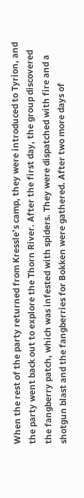When the rest of the party returned from Kressle’s camp, they were introduced to Tyrion, and the party went back out to explore the Thorn River. After the first day, the group discovered the fangberry patch, which was infested with spiders. They were dispatched with fire and a shotgun blast and the fangberries for Bokken were gathered. After two more days of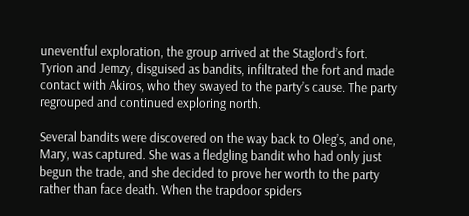uneventful exploration, the group arrived at the Staglord’s fort. Tyrion and Jemzy, disguised as bandits, infiltrated the fort and made contact with Akiros, who they swayed to the party’s cause. The party regrouped and continued exploring north.

Several bandits were discovered on the way back to Oleg’s, and one, Mary, was captured. She was a fledgling bandit who had only just begun the trade, and she decided to prove her worth to the party rather than face death. When the trapdoor spiders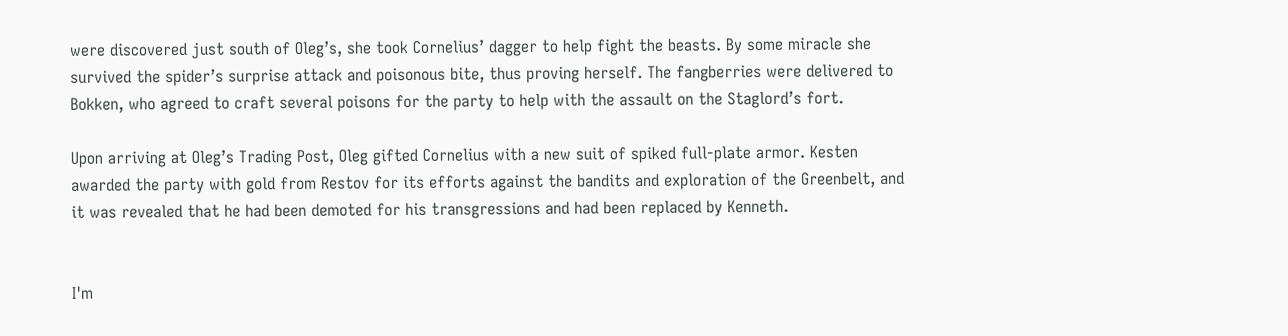were discovered just south of Oleg’s, she took Cornelius’ dagger to help fight the beasts. By some miracle she survived the spider’s surprise attack and poisonous bite, thus proving herself. The fangberries were delivered to Bokken, who agreed to craft several poisons for the party to help with the assault on the Staglord’s fort.

Upon arriving at Oleg’s Trading Post, Oleg gifted Cornelius with a new suit of spiked full-plate armor. Kesten awarded the party with gold from Restov for its efforts against the bandits and exploration of the Greenbelt, and it was revealed that he had been demoted for his transgressions and had been replaced by Kenneth.


I'm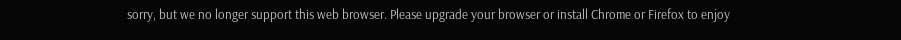sorry, but we no longer support this web browser. Please upgrade your browser or install Chrome or Firefox to enjoy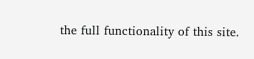the full functionality of this site.